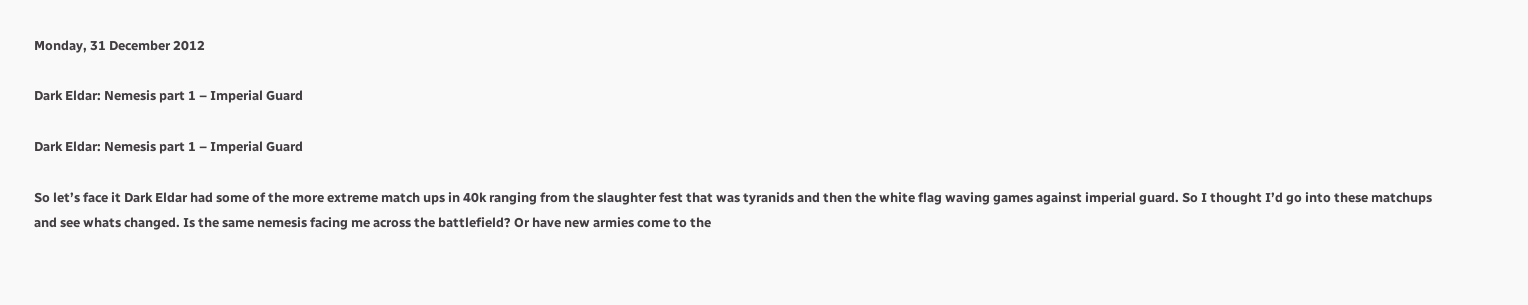Monday, 31 December 2012

Dark Eldar: Nemesis part 1 – Imperial Guard

Dark Eldar: Nemesis part 1 – Imperial Guard

So let’s face it Dark Eldar had some of the more extreme match ups in 40k ranging from the slaughter fest that was tyranids and then the white flag waving games against imperial guard. So I thought I’d go into these matchups and see whats changed. Is the same nemesis facing me across the battlefield? Or have new armies come to the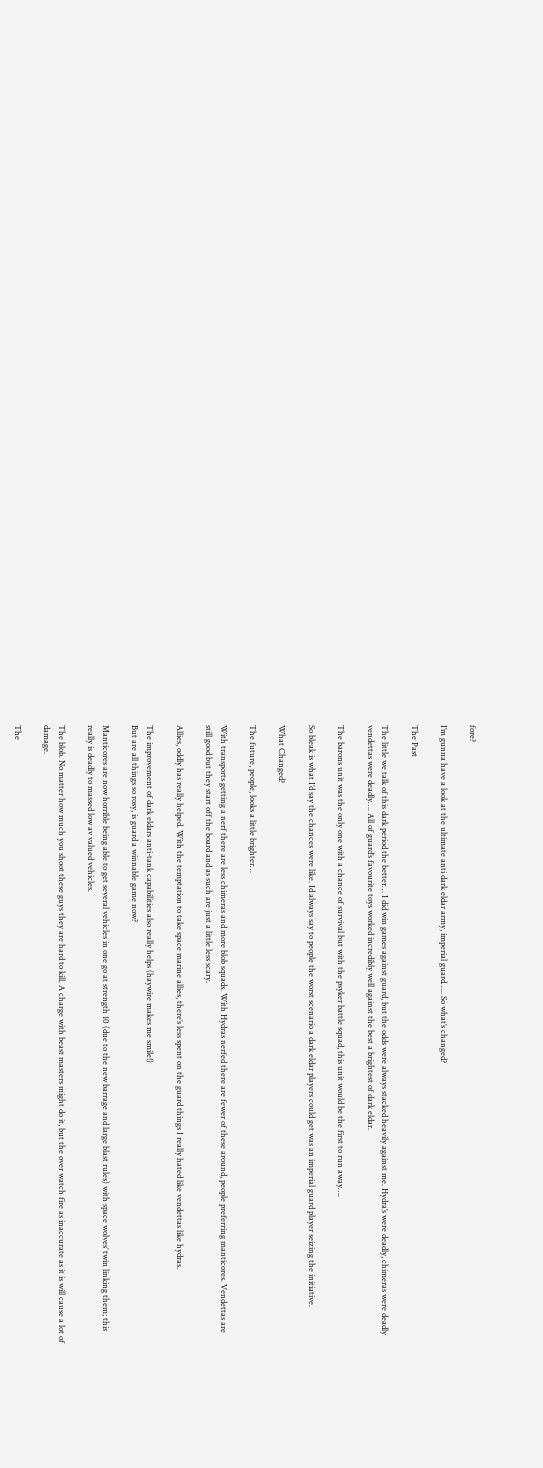fore?

I’m gunna have a look at the ultimate anti dark eldar army, imperial guard….. So what’s changed?

The Past

The little we talk of this dark period the better… I did win games against guard, but the odds were always stacked heavily against me. Hydra’s were deadly, chimeras were deadly vendettas were deadly…. All of guard’s favourite toys worked incredibly well against the best a brightest of dark eldar.

The barons unit was the only one with a chance of survival but with the psyker battle squad, this unit would be the first to run away….

So bleak is what I’d say the chances were like. Id always say to people the worst scenario a dark eldar players could get was an imperial guard player seizing the initiative.

What Changed?

The future, people, looks a little brighter…

With transports getting a nerf there are less chimeras and more blob squads. With Hydras nerfed there are fewer of these around, people preferring manticores. Vendettas are still good but they start off the board and as such are just a little less scary.

Allies, oddly has really helped. With the temptation to take space marine allies, there’s less spent on the guard things I really hated like vendettas like hydras.

The improvement of dark eldars anti-tank capabilities also really helps (haywire makes me smile!)
But are all things so rosy, is guard a winnable game now?

Manticores are now horrible being able to get several vehicles in one go at strength 10 (due to the new barrage and large blast rules) with space wolves’ twin linking them; this really is deadly to massed low av valued vehicles.

The blob. No matter how much you shoot these guys they are hard to kill. A charge with beast masters might do it, but the over watch fire as inaccurate as it is will cause a lot of damage.

The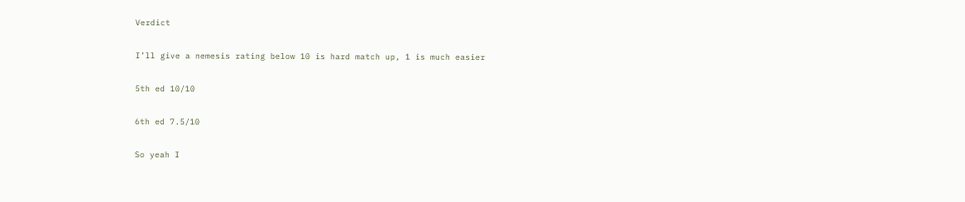Verdict

I’ll give a nemesis rating below 10 is hard match up, 1 is much easier

5th ed 10/10

6th ed 7.5/10

So yeah I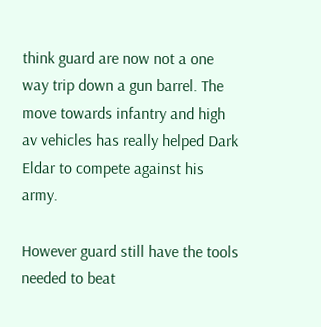think guard are now not a one way trip down a gun barrel. The move towards infantry and high av vehicles has really helped Dark Eldar to compete against his army.

However guard still have the tools needed to beat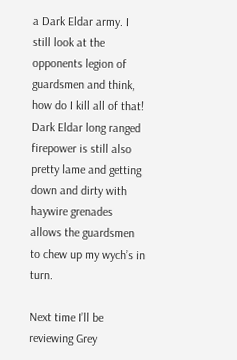a Dark Eldar army. I still look at the opponents legion of guardsmen and think, how do I kill all of that! Dark Eldar long ranged firepower is still also pretty lame and getting down and dirty with haywire grenades allows the guardsmen to chew up my wych’s in turn.

Next time I’ll be reviewing Grey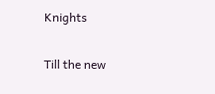Knights

Till the new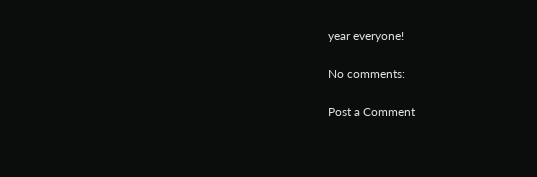year everyone!

No comments:

Post a Comment